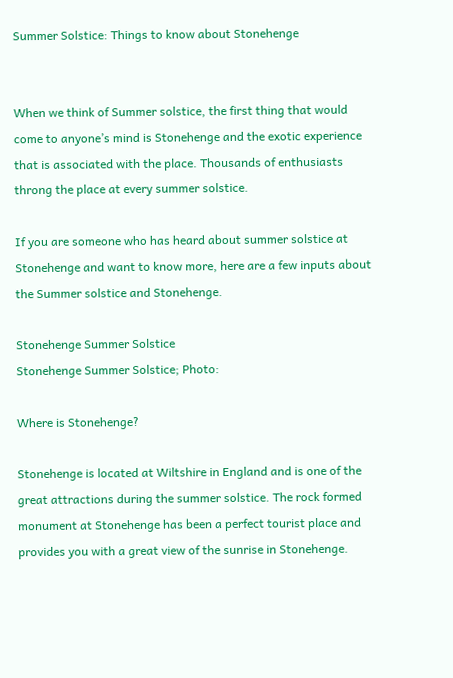Summer Solstice: Things to know about Stonehenge


When we think of Summer solstice, the first thing that would come to anyone’s mind is Stonehenge and the exotic experience that is associated with the place. Thousands of enthusiasts throng the place at every summer solstice.

If you are someone who has heard about summer solstice at Stonehenge and want to know more, here are a few inputs about the Summer solstice and Stonehenge.

Stonehenge Summer Solstice
Stonehenge Summer Solstice; Photo:

Where is Stonehenge?

Stonehenge is located at Wiltshire in England and is one of the great attractions during the summer solstice. The rock formed monument at Stonehenge has been a perfect tourist place and provides you with a great view of the sunrise in Stonehenge.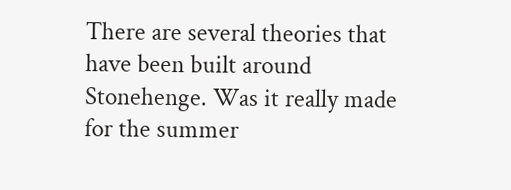There are several theories that have been built around Stonehenge. Was it really made for the summer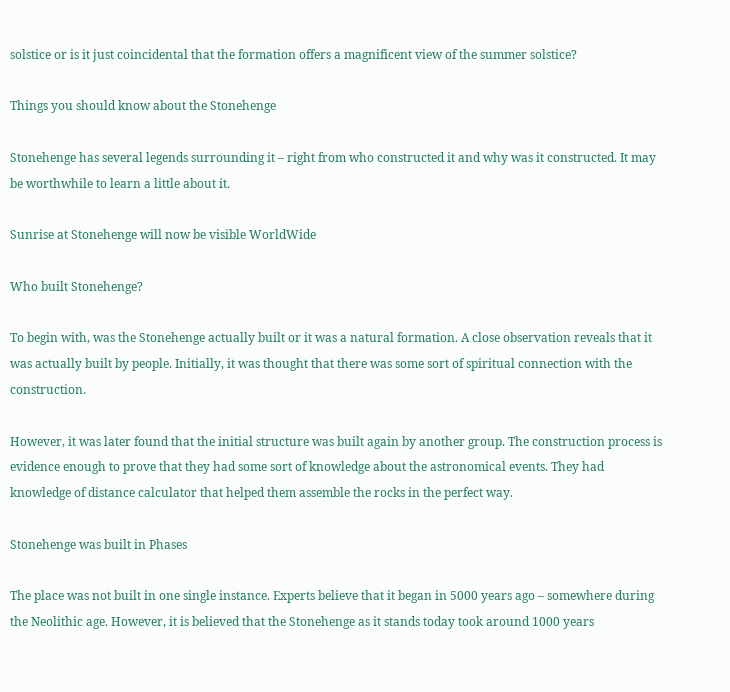solstice or is it just coincidental that the formation offers a magnificent view of the summer solstice?

Things you should know about the Stonehenge

Stonehenge has several legends surrounding it – right from who constructed it and why was it constructed. It may be worthwhile to learn a little about it.

Sunrise at Stonehenge will now be visible WorldWide

Who built Stonehenge?

To begin with, was the Stonehenge actually built or it was a natural formation. A close observation reveals that it was actually built by people. Initially, it was thought that there was some sort of spiritual connection with the construction.

However, it was later found that the initial structure was built again by another group. The construction process is evidence enough to prove that they had some sort of knowledge about the astronomical events. They had knowledge of distance calculator that helped them assemble the rocks in the perfect way.

Stonehenge was built in Phases

The place was not built in one single instance. Experts believe that it began in 5000 years ago – somewhere during the Neolithic age. However, it is believed that the Stonehenge as it stands today took around 1000 years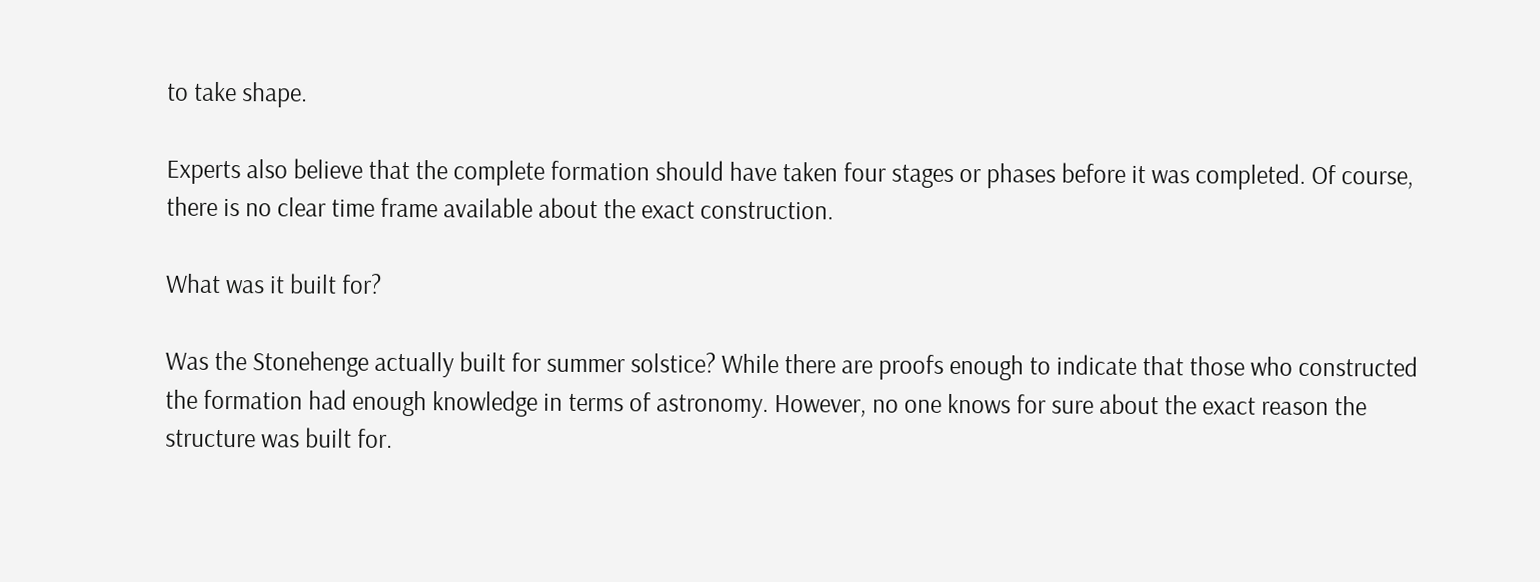to take shape.

Experts also believe that the complete formation should have taken four stages or phases before it was completed. Of course, there is no clear time frame available about the exact construction.

What was it built for?

Was the Stonehenge actually built for summer solstice? While there are proofs enough to indicate that those who constructed the formation had enough knowledge in terms of astronomy. However, no one knows for sure about the exact reason the structure was built for.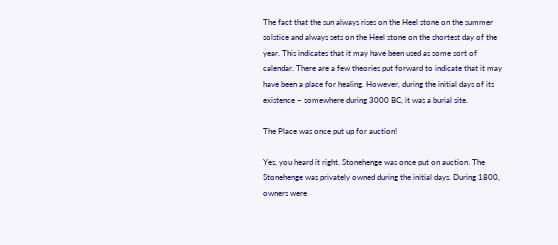The fact that the sun always rises on the Heel stone on the summer solstice and always sets on the Heel stone on the shortest day of the year. This indicates that it may have been used as some sort of calendar. There are a few theories put forward to indicate that it may have been a place for healing. However, during the initial days of its existence – somewhere during 3000 BC, it was a burial site.

The Place was once put up for auction!

Yes, you heard it right. Stonehenge was once put on auction. The Stonehenge was privately owned during the initial days. During 1800, owners were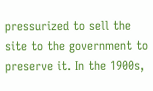pressurized to sell the site to the government to preserve it. In the 1900s,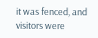it was fenced, and visitors were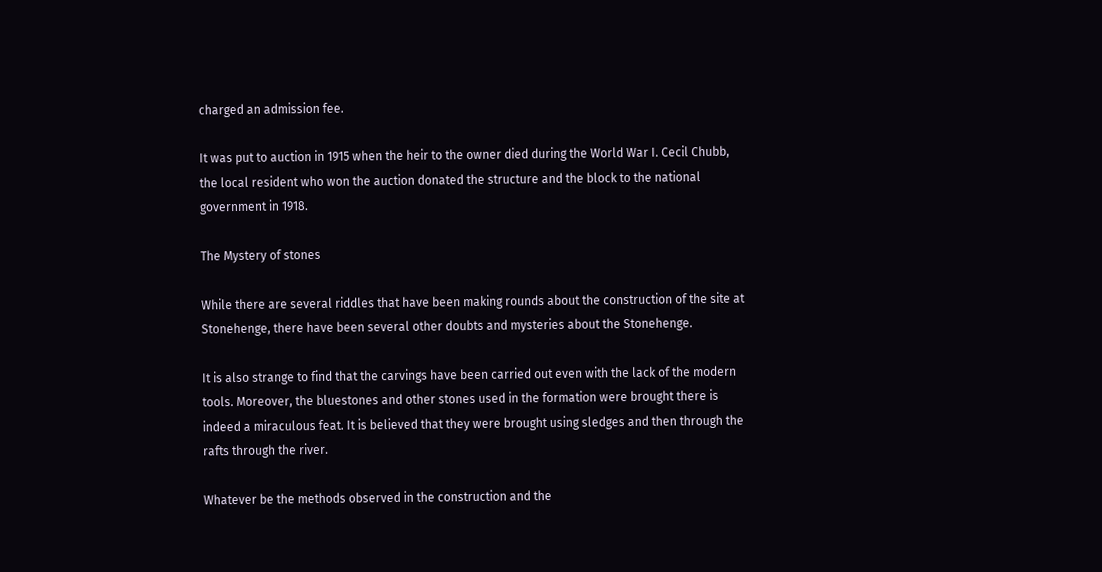charged an admission fee.

It was put to auction in 1915 when the heir to the owner died during the World War I. Cecil Chubb, the local resident who won the auction donated the structure and the block to the national government in 1918.

The Mystery of stones

While there are several riddles that have been making rounds about the construction of the site at Stonehenge, there have been several other doubts and mysteries about the Stonehenge.

It is also strange to find that the carvings have been carried out even with the lack of the modern tools. Moreover, the bluestones and other stones used in the formation were brought there is indeed a miraculous feat. It is believed that they were brought using sledges and then through the rafts through the river.

Whatever be the methods observed in the construction and the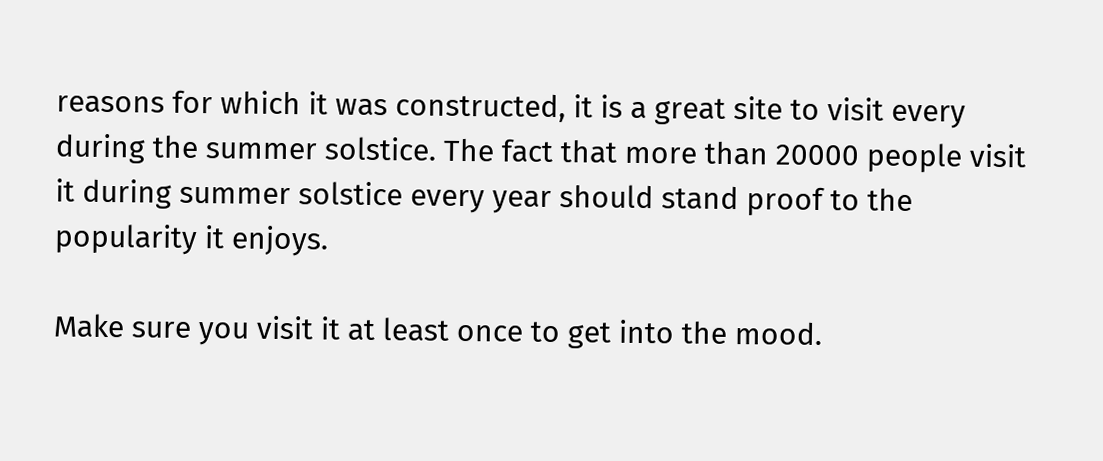reasons for which it was constructed, it is a great site to visit every during the summer solstice. The fact that more than 20000 people visit it during summer solstice every year should stand proof to the popularity it enjoys.

Make sure you visit it at least once to get into the mood.